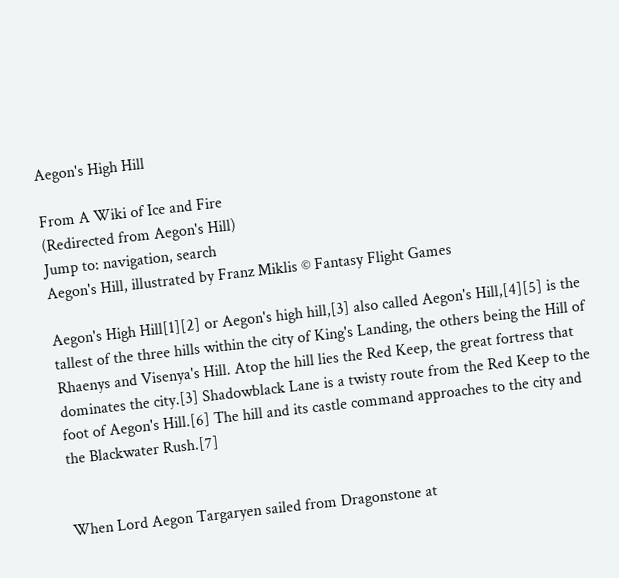Aegon's High Hill

From A Wiki of Ice and Fire
(Redirected from Aegon's Hill)
Jump to: navigation, search
Aegon's Hill, illustrated by Franz Miklis © Fantasy Flight Games

Aegon's High Hill[1][2] or Aegon's high hill,[3] also called Aegon's Hill,[4][5] is the tallest of the three hills within the city of King's Landing, the others being the Hill of Rhaenys and Visenya's Hill. Atop the hill lies the Red Keep, the great fortress that dominates the city.[3] Shadowblack Lane is a twisty route from the Red Keep to the foot of Aegon's Hill.[6] The hill and its castle command approaches to the city and the Blackwater Rush.[7]


When Lord Aegon Targaryen sailed from Dragonstone at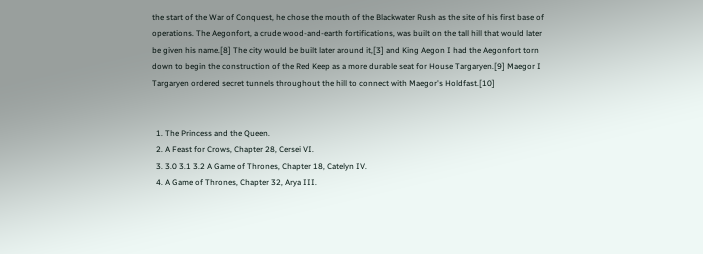the start of the War of Conquest, he chose the mouth of the Blackwater Rush as the site of his first base of operations. The Aegonfort, a crude wood-and-earth fortifications, was built on the tall hill that would later be given his name.[8] The city would be built later around it,[3] and King Aegon I had the Aegonfort torn down to begin the construction of the Red Keep as a more durable seat for House Targaryen.[9] Maegor I Targaryen ordered secret tunnels throughout the hill to connect with Maegor's Holdfast.[10]


  1. The Princess and the Queen.
  2. A Feast for Crows, Chapter 28, Cersei VI.
  3. 3.0 3.1 3.2 A Game of Thrones, Chapter 18, Catelyn IV.
  4. A Game of Thrones, Chapter 32, Arya III.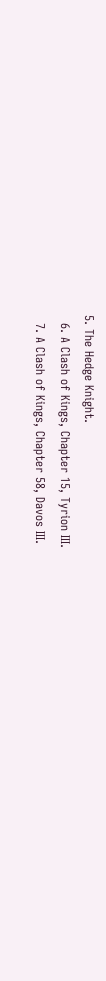5. The Hedge Knight.
  6. A Clash of Kings, Chapter 15, Tyrion III.
  7. A Clash of Kings, Chapter 58, Davos III.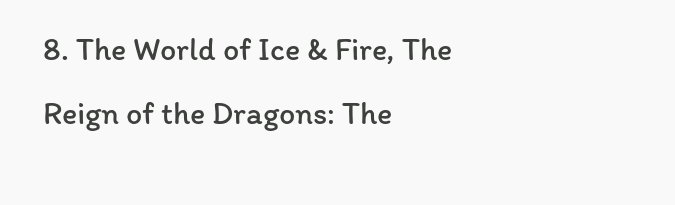8. The World of Ice & Fire, The Reign of the Dragons: The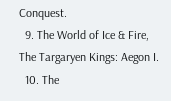Conquest.
  9. The World of Ice & Fire, The Targaryen Kings: Aegon I.
  10. The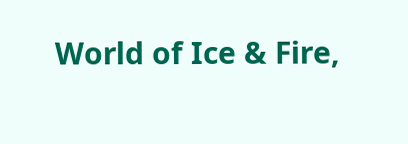World of Ice & Fire,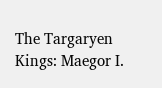The Targaryen Kings: Maegor I.